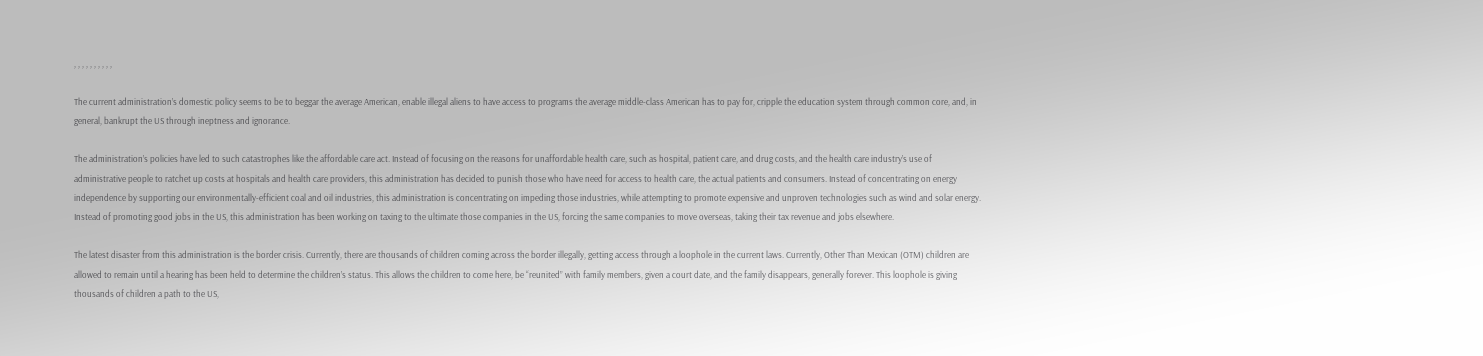, , , , , , , , , ,

The current administration’s domestic policy seems to be to beggar the average American, enable illegal aliens to have access to programs the average middle-class American has to pay for, cripple the education system through common core, and, in general, bankrupt the US through ineptness and ignorance.

The administration’s policies have led to such catastrophes like the affordable care act. Instead of focusing on the reasons for unaffordable health care, such as hospital, patient care, and drug costs, and the health care industry’s use of administrative people to ratchet up costs at hospitals and health care providers, this administration has decided to punish those who have need for access to health care, the actual patients and consumers. Instead of concentrating on energy independence by supporting our environmentally-efficient coal and oil industries, this administration is concentrating on impeding those industries, while attempting to promote expensive and unproven technologies such as wind and solar energy. Instead of promoting good jobs in the US, this administration has been working on taxing to the ultimate those companies in the US, forcing the same companies to move overseas, taking their tax revenue and jobs elsewhere.

The latest disaster from this administration is the border crisis. Currently, there are thousands of children coming across the border illegally, getting access through a loophole in the current laws. Currently, Other Than Mexican (OTM) children are allowed to remain until a hearing has been held to determine the children’s status. This allows the children to come here, be “reunited” with family members, given a court date, and the family disappears, generally forever. This loophole is giving thousands of children a path to the US,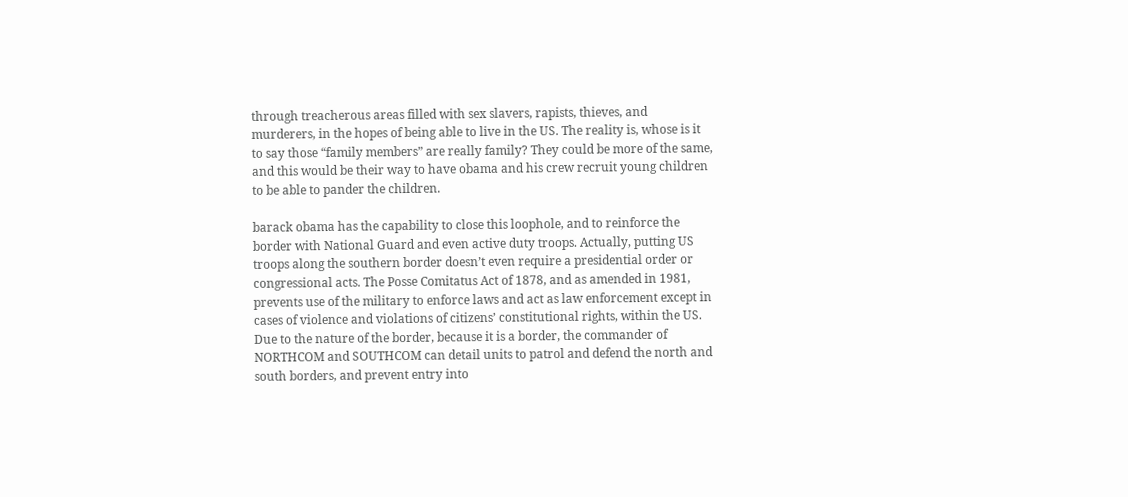through treacherous areas filled with sex slavers, rapists, thieves, and murderers, in the hopes of being able to live in the US. The reality is, whose is it to say those “family members” are really family? They could be more of the same, and this would be their way to have obama and his crew recruit young children to be able to pander the children.

barack obama has the capability to close this loophole, and to reinforce the border with National Guard and even active duty troops. Actually, putting US troops along the southern border doesn’t even require a presidential order or congressional acts. The Posse Comitatus Act of 1878, and as amended in 1981, prevents use of the military to enforce laws and act as law enforcement except in cases of violence and violations of citizens’ constitutional rights, within the US. Due to the nature of the border, because it is a border, the commander of NORTHCOM and SOUTHCOM can detail units to patrol and defend the north and south borders, and prevent entry into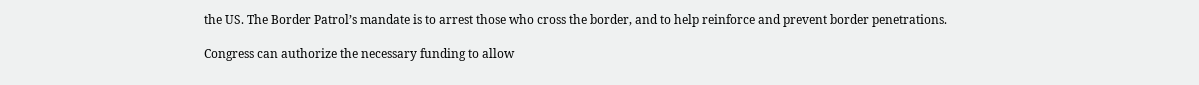the US. The Border Patrol’s mandate is to arrest those who cross the border, and to help reinforce and prevent border penetrations.

Congress can authorize the necessary funding to allow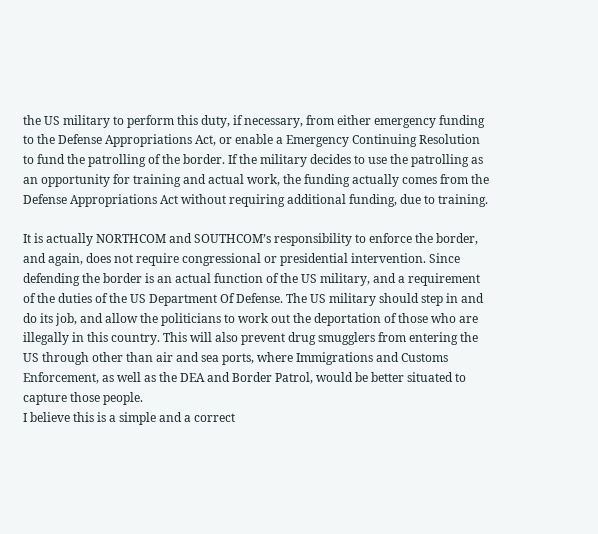the US military to perform this duty, if necessary, from either emergency funding to the Defense Appropriations Act, or enable a Emergency Continuing Resolution to fund the patrolling of the border. If the military decides to use the patrolling as an opportunity for training and actual work, the funding actually comes from the Defense Appropriations Act without requiring additional funding, due to training.

It is actually NORTHCOM and SOUTHCOM’s responsibility to enforce the border, and again, does not require congressional or presidential intervention. Since defending the border is an actual function of the US military, and a requirement of the duties of the US Department Of Defense. The US military should step in and do its job, and allow the politicians to work out the deportation of those who are illegally in this country. This will also prevent drug smugglers from entering the US through other than air and sea ports, where Immigrations and Customs Enforcement, as well as the DEA and Border Patrol, would be better situated to capture those people.
I believe this is a simple and a correct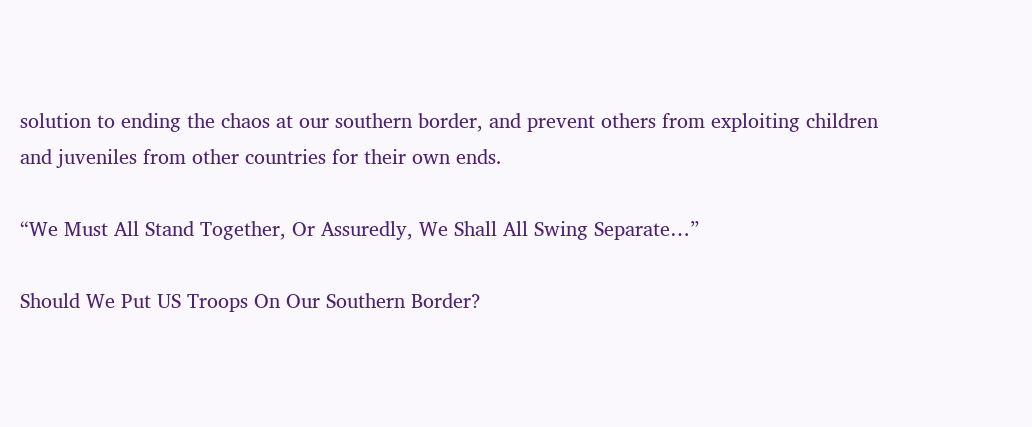solution to ending the chaos at our southern border, and prevent others from exploiting children and juveniles from other countries for their own ends.

“We Must All Stand Together, Or Assuredly, We Shall All Swing Separate…”

Should We Put US Troops On Our Southern Border?